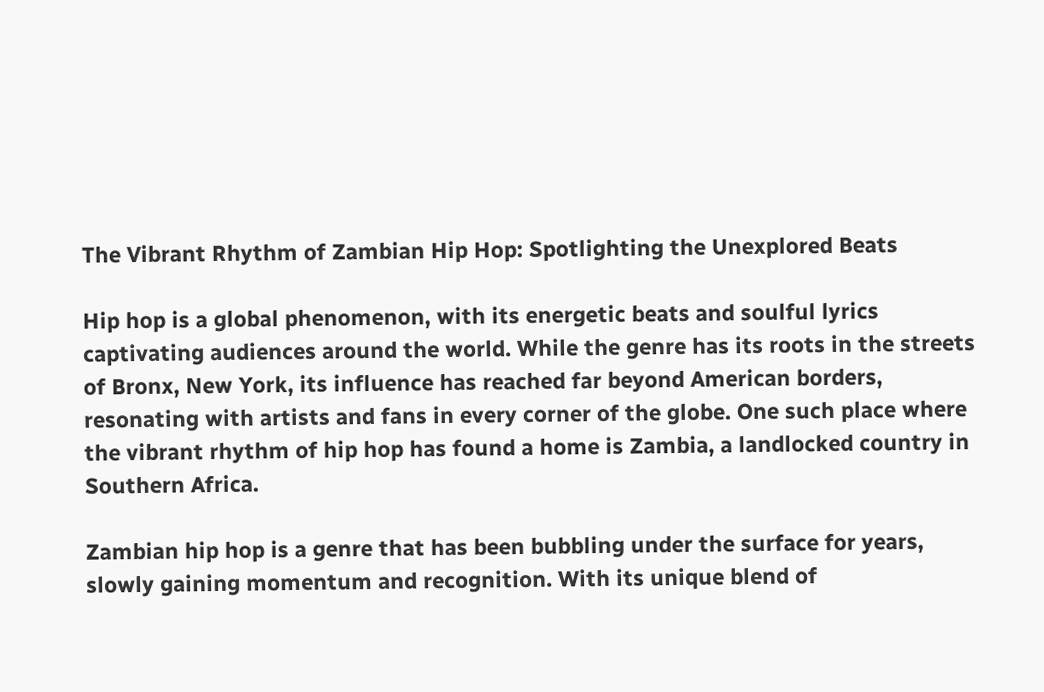The Vibrant Rhythm of Zambian Hip Hop: Spotlighting the Unexplored Beats

Hip hop is a global phenomenon, with its energetic beats and soulful lyrics captivating audiences around the world. While the genre has its roots in the streets of Bronx, New York, its influence has reached far beyond American borders, resonating with artists and fans in every corner of the globe. One such place where the vibrant rhythm of hip hop has found a home is Zambia, a landlocked country in Southern Africa.

Zambian hip hop is a genre that has been bubbling under the surface for years, slowly gaining momentum and recognition. With its unique blend of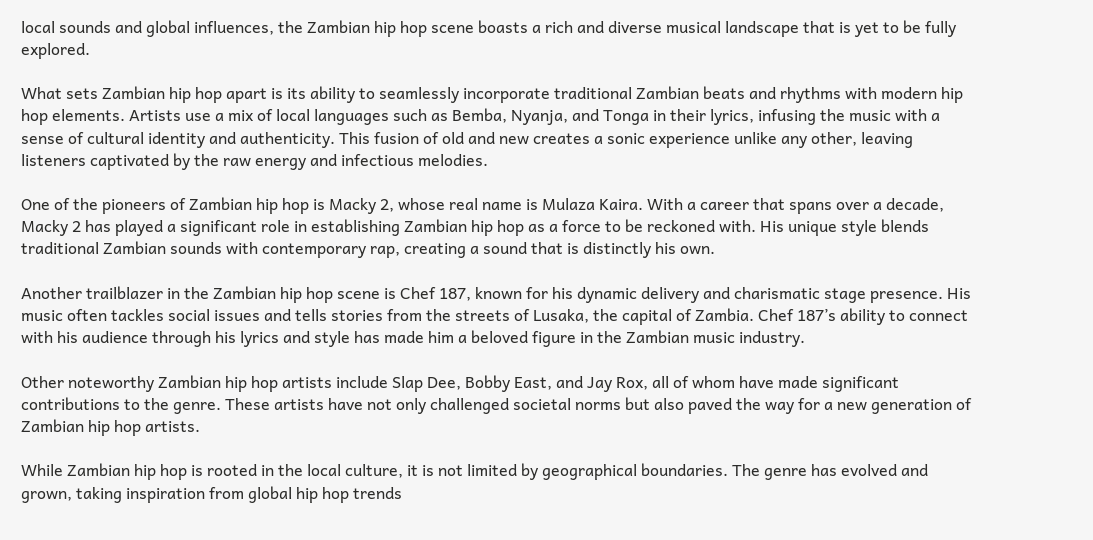local sounds and global influences, the Zambian hip hop scene boasts a rich and diverse musical landscape that is yet to be fully explored.

What sets Zambian hip hop apart is its ability to seamlessly incorporate traditional Zambian beats and rhythms with modern hip hop elements. Artists use a mix of local languages such as Bemba, Nyanja, and Tonga in their lyrics, infusing the music with a sense of cultural identity and authenticity. This fusion of old and new creates a sonic experience unlike any other, leaving listeners captivated by the raw energy and infectious melodies.

One of the pioneers of Zambian hip hop is Macky 2, whose real name is Mulaza Kaira. With a career that spans over a decade, Macky 2 has played a significant role in establishing Zambian hip hop as a force to be reckoned with. His unique style blends traditional Zambian sounds with contemporary rap, creating a sound that is distinctly his own.

Another trailblazer in the Zambian hip hop scene is Chef 187, known for his dynamic delivery and charismatic stage presence. His music often tackles social issues and tells stories from the streets of Lusaka, the capital of Zambia. Chef 187’s ability to connect with his audience through his lyrics and style has made him a beloved figure in the Zambian music industry.

Other noteworthy Zambian hip hop artists include Slap Dee, Bobby East, and Jay Rox, all of whom have made significant contributions to the genre. These artists have not only challenged societal norms but also paved the way for a new generation of Zambian hip hop artists.

While Zambian hip hop is rooted in the local culture, it is not limited by geographical boundaries. The genre has evolved and grown, taking inspiration from global hip hop trends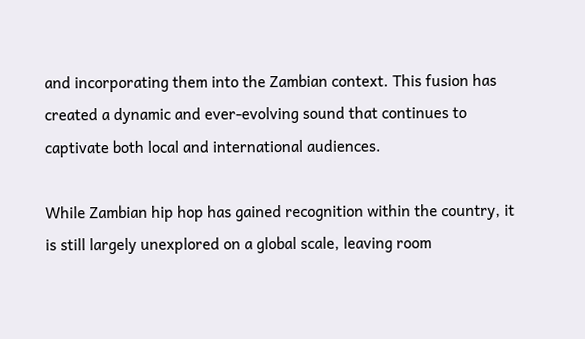and incorporating them into the Zambian context. This fusion has created a dynamic and ever-evolving sound that continues to captivate both local and international audiences.

While Zambian hip hop has gained recognition within the country, it is still largely unexplored on a global scale, leaving room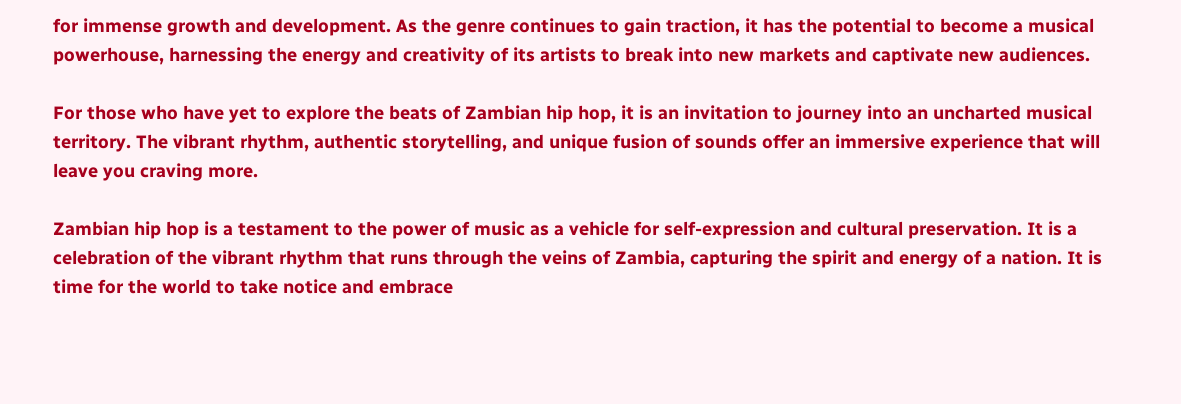for immense growth and development. As the genre continues to gain traction, it has the potential to become a musical powerhouse, harnessing the energy and creativity of its artists to break into new markets and captivate new audiences.

For those who have yet to explore the beats of Zambian hip hop, it is an invitation to journey into an uncharted musical territory. The vibrant rhythm, authentic storytelling, and unique fusion of sounds offer an immersive experience that will leave you craving more.

Zambian hip hop is a testament to the power of music as a vehicle for self-expression and cultural preservation. It is a celebration of the vibrant rhythm that runs through the veins of Zambia, capturing the spirit and energy of a nation. It is time for the world to take notice and embrace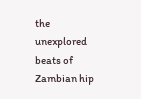the unexplored beats of Zambian hip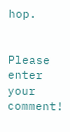hop.


Please enter your comment!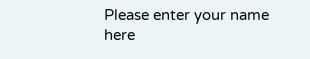Please enter your name here